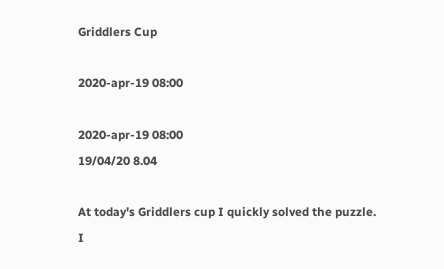Griddlers Cup

2020-apr-19 08:00

2020-apr-19 08:00
19/04/20 8.04

At today's Griddlers cup I quickly solved the puzzle.
I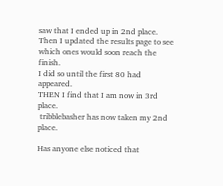saw that I ended up in 2nd place.
Then I updated the results page to see which ones would soon reach the finish.
I did so until the first 80 had appeared.
THEN I find that I am now in 3rd place.
 tribblebasher has now taken my 2nd place.

Has anyone else noticed that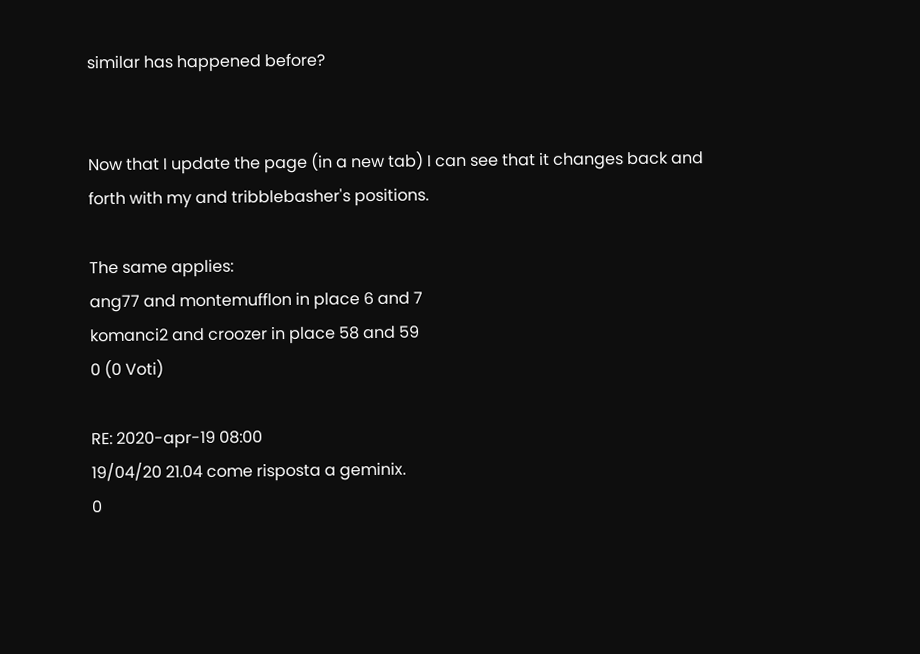similar has happened before?


Now that I update the page (in a new tab) I can see that it changes back and forth with my and tribblebasher's positions.

The same applies:
ang77 and montemufflon in place 6 and 7
komanci2 and croozer in place 58 and 59
0 (0 Voti)

RE: 2020-apr-19 08:00
19/04/20 21.04 come risposta a geminix.
0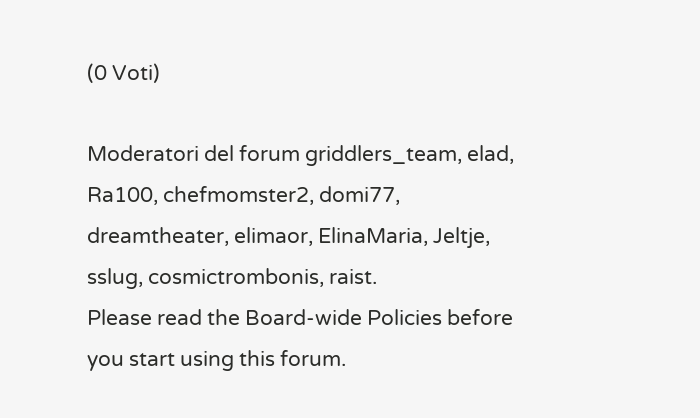(0 Voti)

Moderatori del forum griddlers_team, elad, Ra100, chefmomster2, domi77, dreamtheater, elimaor, ElinaMaria, Jeltje, sslug, cosmictrombonis, raist.
Please read the Board-wide Policies before you start using this forum.